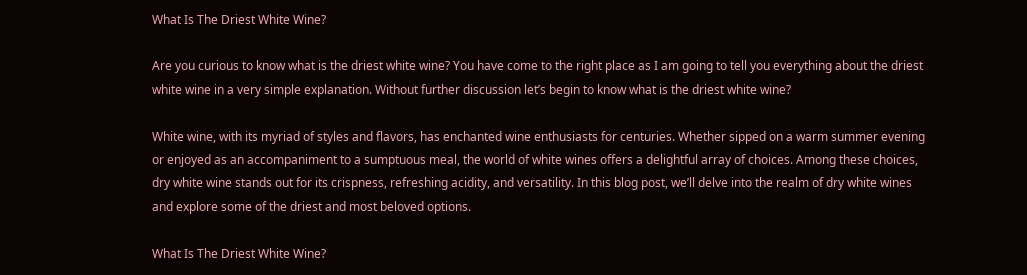What Is The Driest White Wine?

Are you curious to know what is the driest white wine? You have come to the right place as I am going to tell you everything about the driest white wine in a very simple explanation. Without further discussion let’s begin to know what is the driest white wine?

White wine, with its myriad of styles and flavors, has enchanted wine enthusiasts for centuries. Whether sipped on a warm summer evening or enjoyed as an accompaniment to a sumptuous meal, the world of white wines offers a delightful array of choices. Among these choices, dry white wine stands out for its crispness, refreshing acidity, and versatility. In this blog post, we’ll delve into the realm of dry white wines and explore some of the driest and most beloved options.

What Is The Driest White Wine?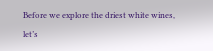Before we explore the driest white wines, let’s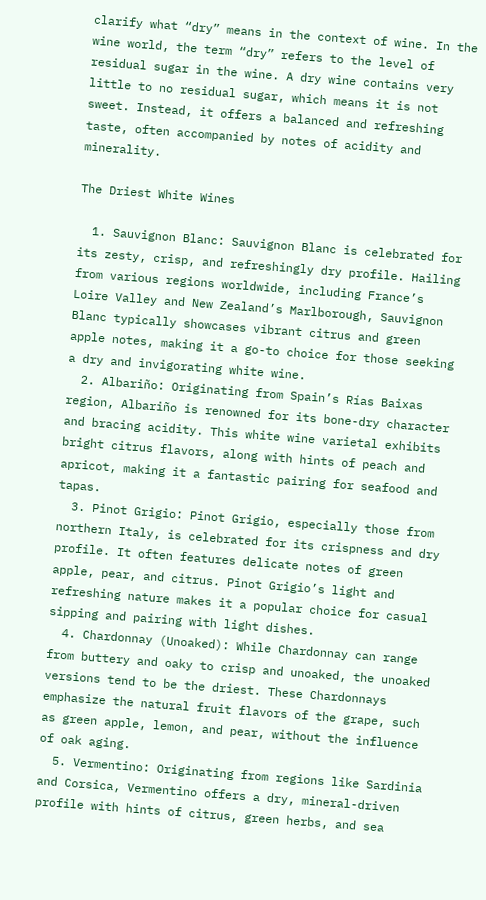clarify what “dry” means in the context of wine. In the wine world, the term “dry” refers to the level of residual sugar in the wine. A dry wine contains very little to no residual sugar, which means it is not sweet. Instead, it offers a balanced and refreshing taste, often accompanied by notes of acidity and minerality.

The Driest White Wines

  1. Sauvignon Blanc: Sauvignon Blanc is celebrated for its zesty, crisp, and refreshingly dry profile. Hailing from various regions worldwide, including France’s Loire Valley and New Zealand’s Marlborough, Sauvignon Blanc typically showcases vibrant citrus and green apple notes, making it a go-to choice for those seeking a dry and invigorating white wine.
  2. Albariño: Originating from Spain’s Rías Baixas region, Albariño is renowned for its bone-dry character and bracing acidity. This white wine varietal exhibits bright citrus flavors, along with hints of peach and apricot, making it a fantastic pairing for seafood and tapas.
  3. Pinot Grigio: Pinot Grigio, especially those from northern Italy, is celebrated for its crispness and dry profile. It often features delicate notes of green apple, pear, and citrus. Pinot Grigio’s light and refreshing nature makes it a popular choice for casual sipping and pairing with light dishes.
  4. Chardonnay (Unoaked): While Chardonnay can range from buttery and oaky to crisp and unoaked, the unoaked versions tend to be the driest. These Chardonnays emphasize the natural fruit flavors of the grape, such as green apple, lemon, and pear, without the influence of oak aging.
  5. Vermentino: Originating from regions like Sardinia and Corsica, Vermentino offers a dry, mineral-driven profile with hints of citrus, green herbs, and sea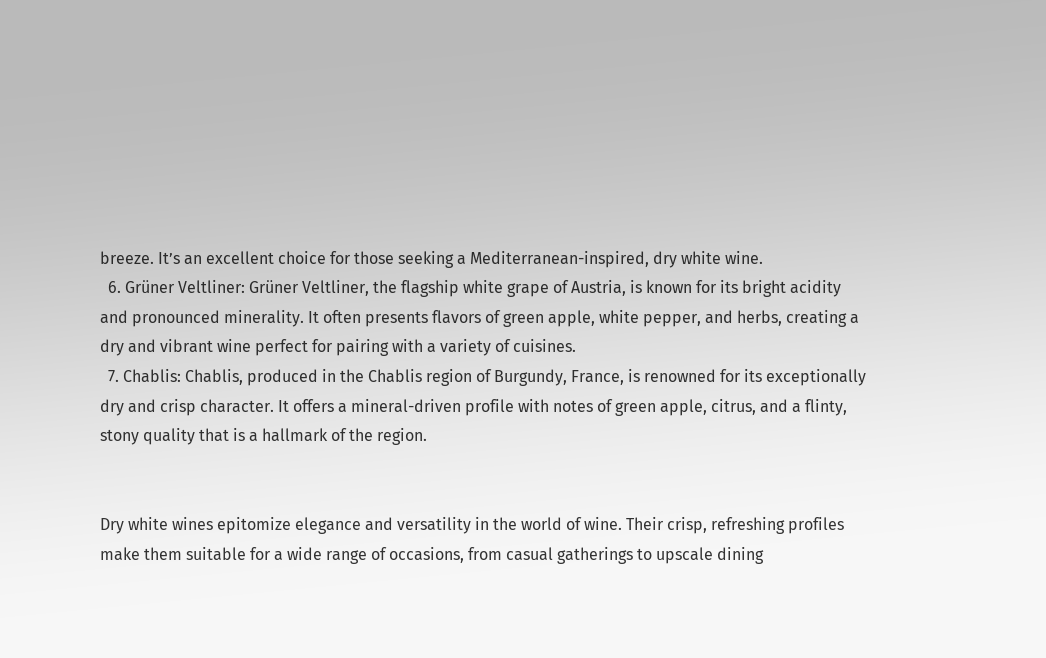breeze. It’s an excellent choice for those seeking a Mediterranean-inspired, dry white wine.
  6. Grüner Veltliner: Grüner Veltliner, the flagship white grape of Austria, is known for its bright acidity and pronounced minerality. It often presents flavors of green apple, white pepper, and herbs, creating a dry and vibrant wine perfect for pairing with a variety of cuisines.
  7. Chablis: Chablis, produced in the Chablis region of Burgundy, France, is renowned for its exceptionally dry and crisp character. It offers a mineral-driven profile with notes of green apple, citrus, and a flinty, stony quality that is a hallmark of the region.


Dry white wines epitomize elegance and versatility in the world of wine. Their crisp, refreshing profiles make them suitable for a wide range of occasions, from casual gatherings to upscale dining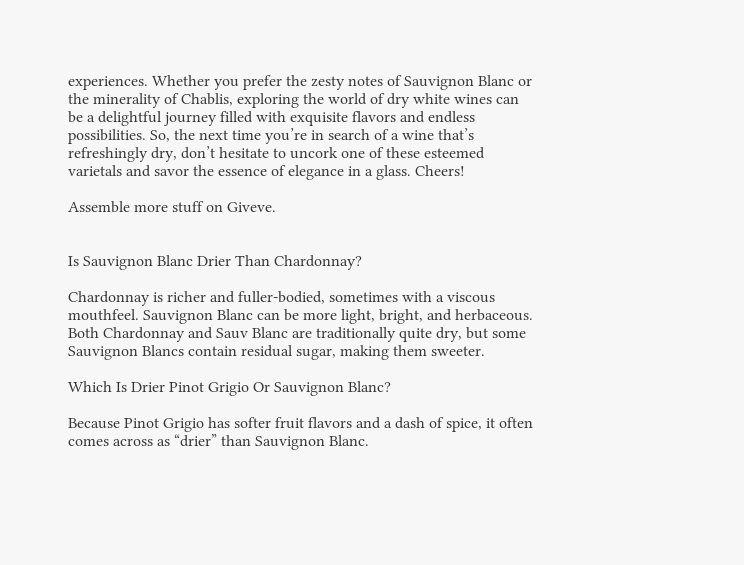experiences. Whether you prefer the zesty notes of Sauvignon Blanc or the minerality of Chablis, exploring the world of dry white wines can be a delightful journey filled with exquisite flavors and endless possibilities. So, the next time you’re in search of a wine that’s refreshingly dry, don’t hesitate to uncork one of these esteemed varietals and savor the essence of elegance in a glass. Cheers!

Assemble more stuff on Giveve.


Is Sauvignon Blanc Drier Than Chardonnay?

Chardonnay is richer and fuller-bodied, sometimes with a viscous mouthfeel. Sauvignon Blanc can be more light, bright, and herbaceous. Both Chardonnay and Sauv Blanc are traditionally quite dry, but some Sauvignon Blancs contain residual sugar, making them sweeter.

Which Is Drier Pinot Grigio Or Sauvignon Blanc?

Because Pinot Grigio has softer fruit flavors and a dash of spice, it often comes across as “drier” than Sauvignon Blanc.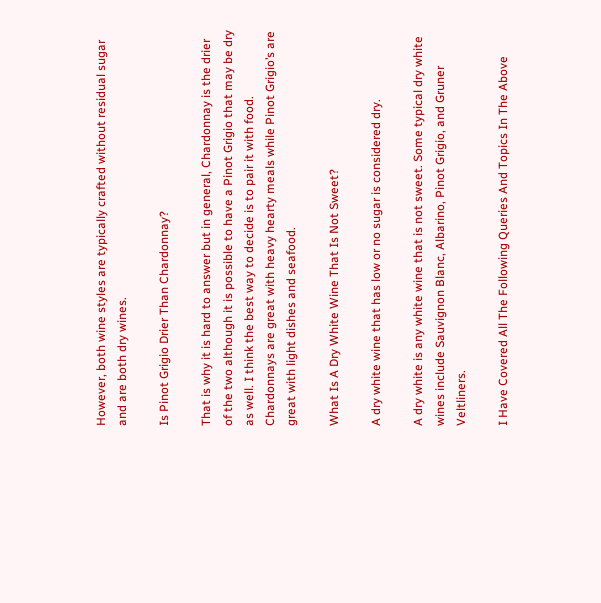However, both wine styles are typically crafted without residual sugar and are both dry wines.

Is Pinot Grigio Drier Than Chardonnay?

That is why it is hard to answer but in general, Chardonnay is the drier of the two although it is possible to have a Pinot Grigio that may be dry as well. I think the best way to decide is to pair it with food. Chardonnays are great with heavy hearty meals while Pinot Grigio’s are great with light dishes and seafood.

What Is A Dry White Wine That Is Not Sweet?

A dry white wine that has low or no sugar is considered dry.

A dry white is any white wine that is not sweet. Some typical dry white wines include Sauvignon Blanc, Albarino, Pinot Grigio, and Gruner Veltliners.

I Have Covered All The Following Queries And Topics In The Above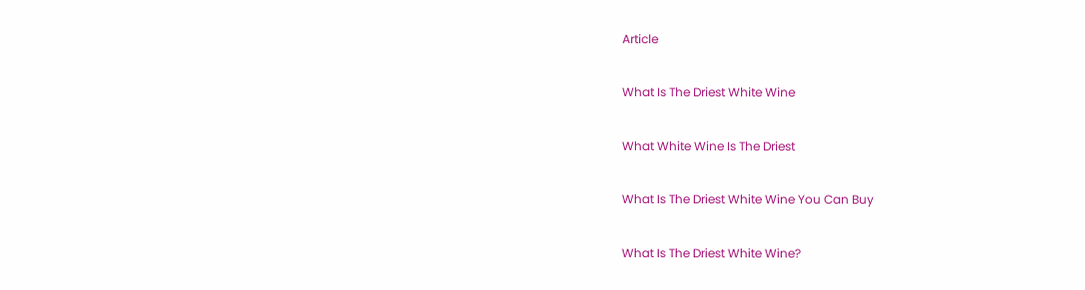Article

What Is The Driest White Wine

What White Wine Is The Driest

What Is The Driest White Wine You Can Buy

What Is The Driest White Wine?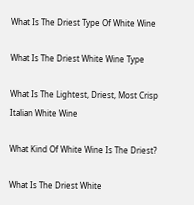What Is The Driest Type Of White Wine

What Is The Driest White Wine Type

What Is The Lightest, Driest, Most Crisp Italian White Wine

What Kind Of White Wine Is The Driest?

What Is The Driest White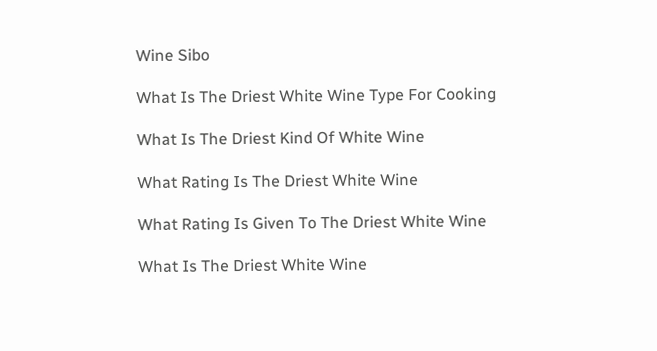Wine Sibo

What Is The Driest White Wine Type For Cooking

What Is The Driest Kind Of White Wine

What Rating Is The Driest White Wine

What Rating Is Given To The Driest White Wine

What Is The Driest White Wine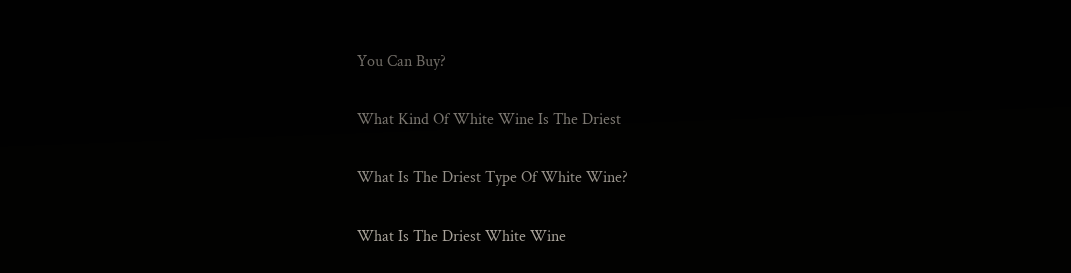You Can Buy?

What Kind Of White Wine Is The Driest

What Is The Driest Type Of White Wine?

What Is The Driest White Wine